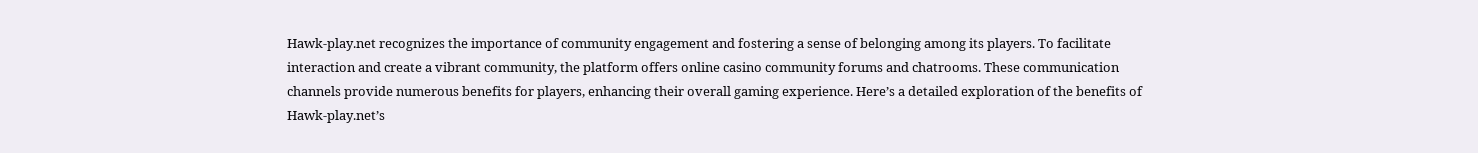Hawk-play.net recognizes the importance of community engagement and fostering a sense of belonging among its players. To facilitate interaction and create a vibrant community, the platform offers online casino community forums and chatrooms. These communication channels provide numerous benefits for players, enhancing their overall gaming experience. Here’s a detailed exploration of the benefits of Hawk-play.net’s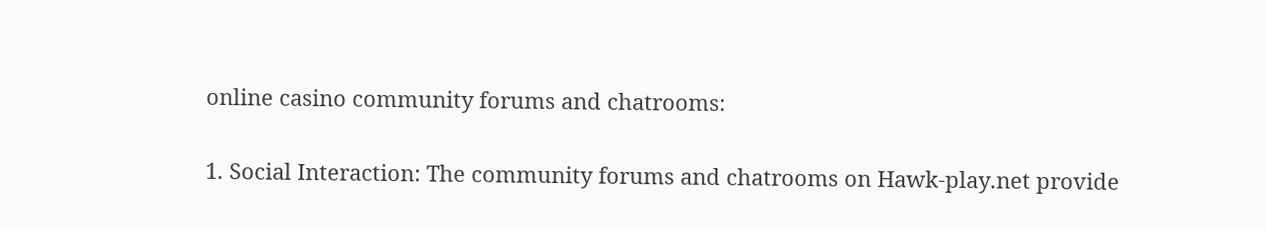online casino community forums and chatrooms:

1. Social Interaction: The community forums and chatrooms on Hawk-play.net provide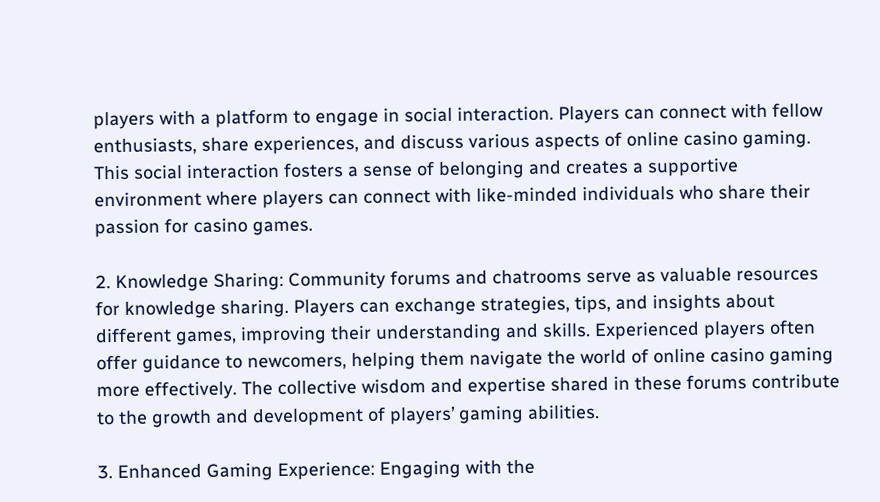players with a platform to engage in social interaction. Players can connect with fellow enthusiasts, share experiences, and discuss various aspects of online casino gaming. This social interaction fosters a sense of belonging and creates a supportive environment where players can connect with like-minded individuals who share their passion for casino games.

2. Knowledge Sharing: Community forums and chatrooms serve as valuable resources for knowledge sharing. Players can exchange strategies, tips, and insights about different games, improving their understanding and skills. Experienced players often offer guidance to newcomers, helping them navigate the world of online casino gaming more effectively. The collective wisdom and expertise shared in these forums contribute to the growth and development of players’ gaming abilities.

3. Enhanced Gaming Experience: Engaging with the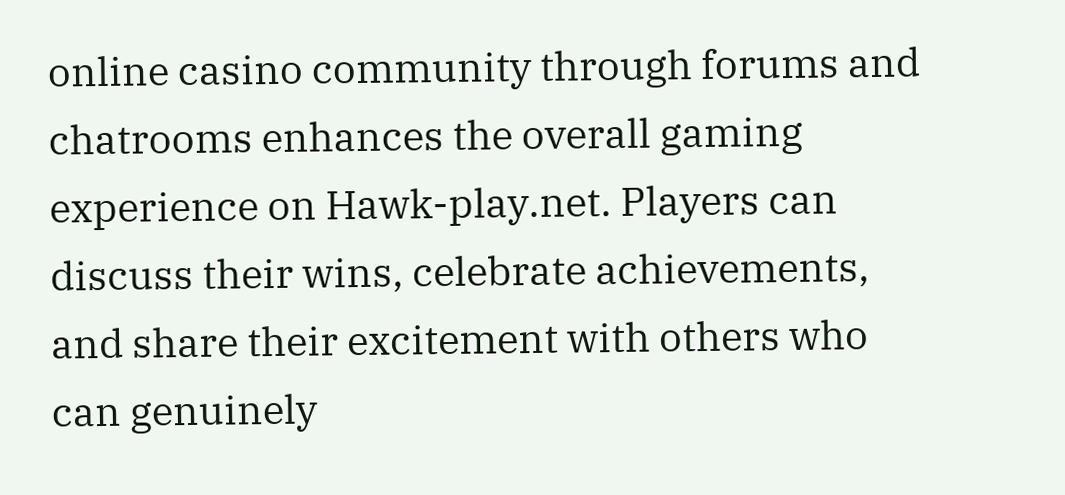online casino community through forums and chatrooms enhances the overall gaming experience on Hawk-play.net. Players can discuss their wins, celebrate achievements, and share their excitement with others who can genuinely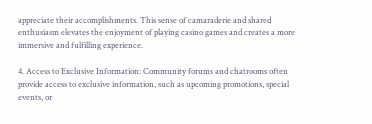appreciate their accomplishments. This sense of camaraderie and shared enthusiasm elevates the enjoyment of playing casino games and creates a more immersive and fulfilling experience.

4. Access to Exclusive Information: Community forums and chatrooms often provide access to exclusive information, such as upcoming promotions, special events, or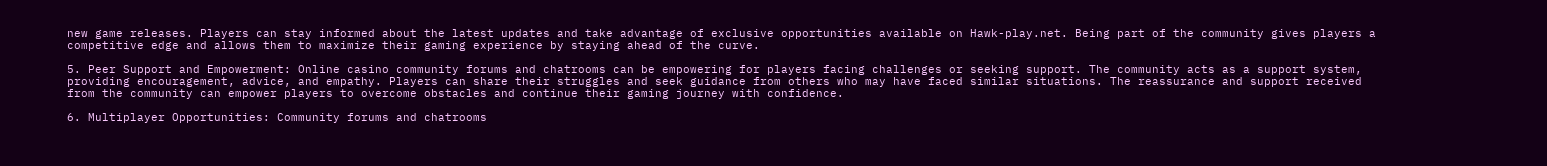new game releases. Players can stay informed about the latest updates and take advantage of exclusive opportunities available on Hawk-play.net. Being part of the community gives players a competitive edge and allows them to maximize their gaming experience by staying ahead of the curve.

5. Peer Support and Empowerment: Online casino community forums and chatrooms can be empowering for players facing challenges or seeking support. The community acts as a support system, providing encouragement, advice, and empathy. Players can share their struggles and seek guidance from others who may have faced similar situations. The reassurance and support received from the community can empower players to overcome obstacles and continue their gaming journey with confidence.

6. Multiplayer Opportunities: Community forums and chatrooms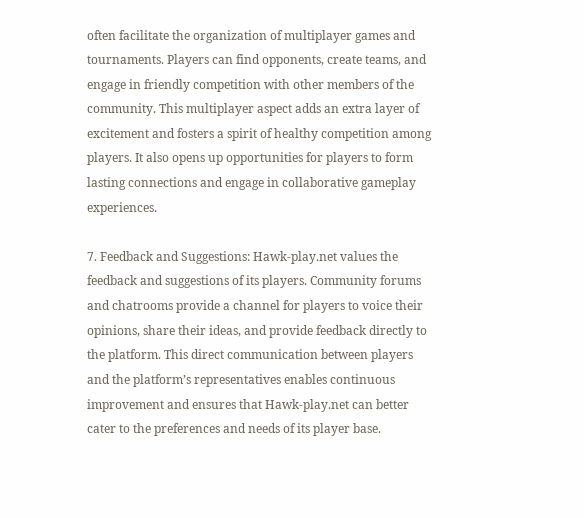often facilitate the organization of multiplayer games and tournaments. Players can find opponents, create teams, and engage in friendly competition with other members of the community. This multiplayer aspect adds an extra layer of excitement and fosters a spirit of healthy competition among players. It also opens up opportunities for players to form lasting connections and engage in collaborative gameplay experiences.

7. Feedback and Suggestions: Hawk-play.net values the feedback and suggestions of its players. Community forums and chatrooms provide a channel for players to voice their opinions, share their ideas, and provide feedback directly to the platform. This direct communication between players and the platform’s representatives enables continuous improvement and ensures that Hawk-play.net can better cater to the preferences and needs of its player base.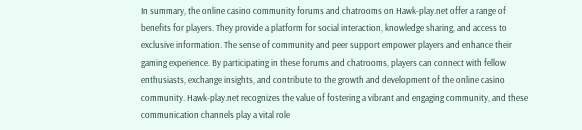In summary, the online casino community forums and chatrooms on Hawk-play.net offer a range of benefits for players. They provide a platform for social interaction, knowledge sharing, and access to exclusive information. The sense of community and peer support empower players and enhance their gaming experience. By participating in these forums and chatrooms, players can connect with fellow enthusiasts, exchange insights, and contribute to the growth and development of the online casino community. Hawk-play.net recognizes the value of fostering a vibrant and engaging community, and these communication channels play a vital role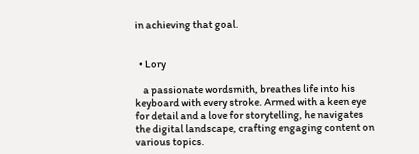in achieving that goal.


  • Lory

    a passionate wordsmith, breathes life into his keyboard with every stroke. Armed with a keen eye for detail and a love for storytelling, he navigates the digital landscape, crafting engaging content on various topics.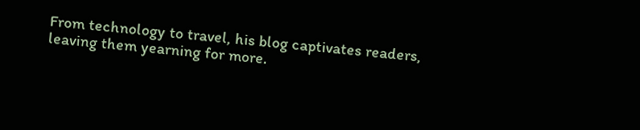From technology to travel, his blog captivates readers, leaving them yearning for more.